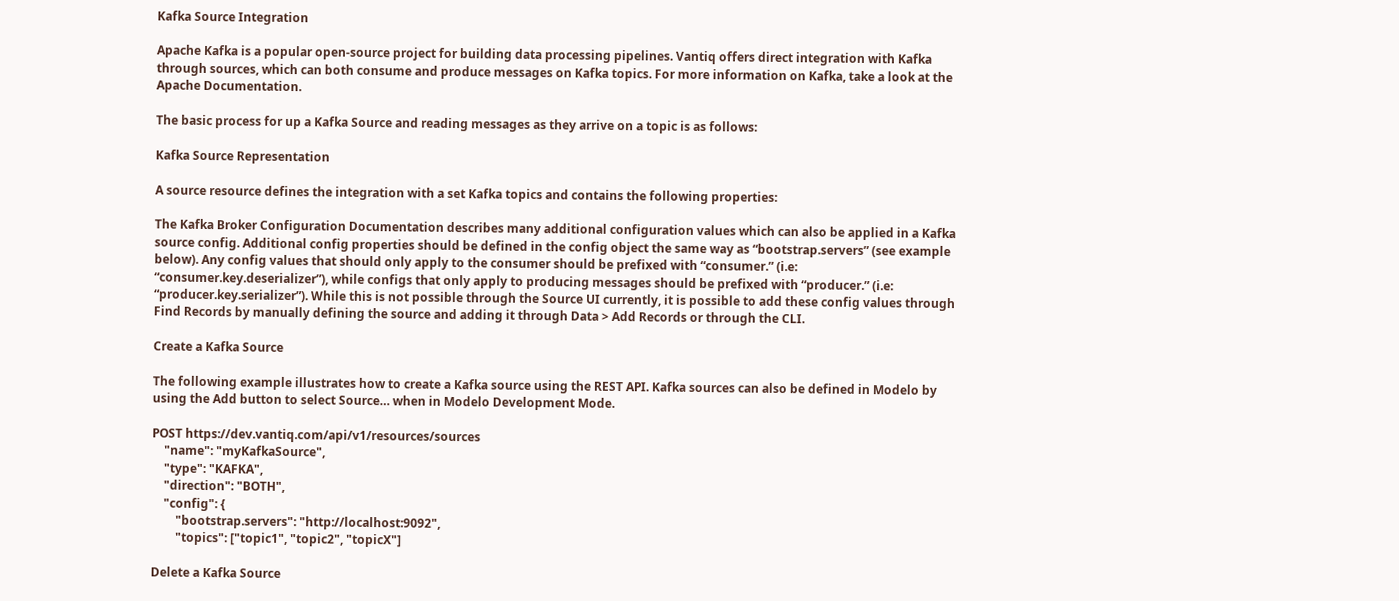Kafka Source Integration

Apache Kafka is a popular open-source project for building data processing pipelines. Vantiq offers direct integration with Kafka through sources, which can both consume and produce messages on Kafka topics. For more information on Kafka, take a look at the Apache Documentation.

The basic process for up a Kafka Source and reading messages as they arrive on a topic is as follows:

Kafka Source Representation

A source resource defines the integration with a set Kafka topics and contains the following properties:

The Kafka Broker Configuration Documentation describes many additional configuration values which can also be applied in a Kafka source config. Additional config properties should be defined in the config object the same way as “bootstrap.servers” (see example below). Any config values that should only apply to the consumer should be prefixed with “consumer.” (i.e: “consumer.key.deserializer”), while configs that only apply to producing messages should be prefixed with “producer.” (i.e: “producer.key.serializer”). While this is not possible through the Source UI currently, it is possible to add these config values through Find Records by manually defining the source and adding it through Data > Add Records or through the CLI.

Create a Kafka Source

The following example illustrates how to create a Kafka source using the REST API. Kafka sources can also be defined in Modelo by using the Add button to select Source… when in Modelo Development Mode.

POST https://dev.vantiq.com/api/v1/resources/sources
    "name": "myKafkaSource",
    "type": "KAFKA",
    "direction": "BOTH",
    "config": {
        "bootstrap.servers": "http://localhost:9092",
        "topics": ["topic1", "topic2", "topicX"]

Delete a Kafka Source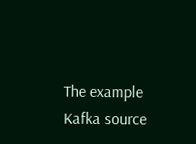The example Kafka source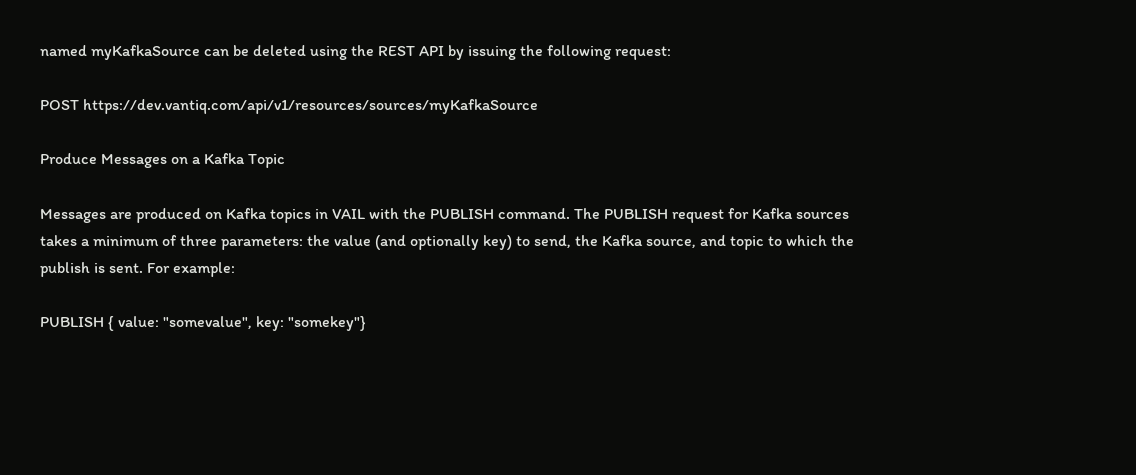named myKafkaSource can be deleted using the REST API by issuing the following request:

POST https://dev.vantiq.com/api/v1/resources/sources/myKafkaSource

Produce Messages on a Kafka Topic

Messages are produced on Kafka topics in VAIL with the PUBLISH command. The PUBLISH request for Kafka sources takes a minimum of three parameters: the value (and optionally key) to send, the Kafka source, and topic to which the publish is sent. For example:

PUBLISH { value: "somevalue", key: "somekey"}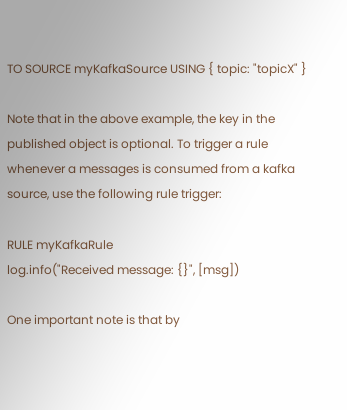TO SOURCE myKafkaSource USING { topic: "topicX" }

Note that in the above example, the key in the published object is optional. To trigger a rule whenever a messages is consumed from a kafka source, use the following rule trigger:

RULE myKafkaRule
log.info("Received message: {}", [msg])

One important note is that by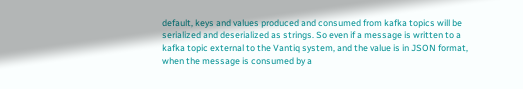default, keys and values produced and consumed from kafka topics will be serialized and deserialized as strings. So even if a message is written to a kafka topic external to the Vantiq system, and the value is in JSON format, when the message is consumed by a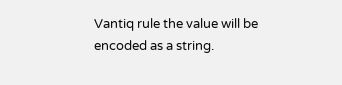Vantiq rule the value will be encoded as a string.